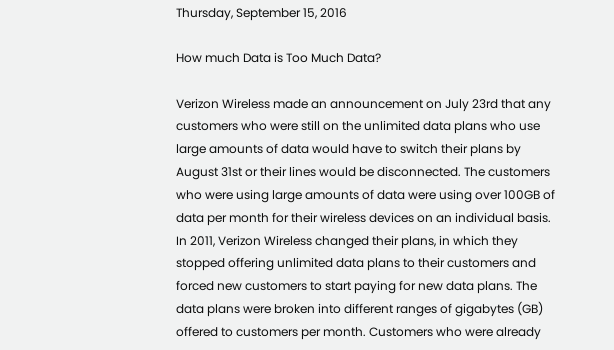Thursday, September 15, 2016

How much Data is Too Much Data?

Verizon Wireless made an announcement on July 23rd that any customers who were still on the unlimited data plans who use large amounts of data would have to switch their plans by August 31st or their lines would be disconnected. The customers who were using large amounts of data were using over 100GB of data per month for their wireless devices on an individual basis. In 2011, Verizon Wireless changed their plans, in which they stopped offering unlimited data plans to their customers and forced new customers to start paying for new data plans. The data plans were broken into different ranges of gigabytes (GB) offered to customers per month. Customers who were already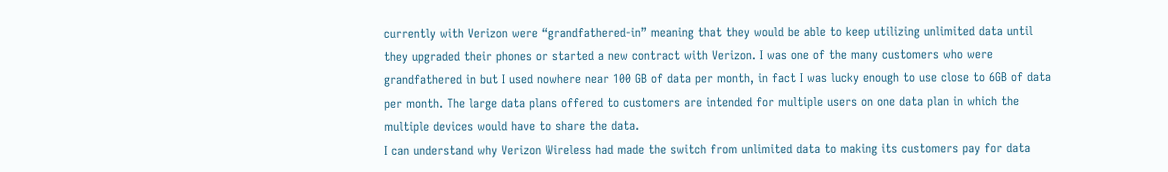currently with Verizon were “grandfathered-in” meaning that they would be able to keep utilizing unlimited data until they upgraded their phones or started a new contract with Verizon. I was one of the many customers who were grandfathered in but I used nowhere near 100 GB of data per month, in fact I was lucky enough to use close to 6GB of data per month. The large data plans offered to customers are intended for multiple users on one data plan in which the multiple devices would have to share the data.
I can understand why Verizon Wireless had made the switch from unlimited data to making its customers pay for data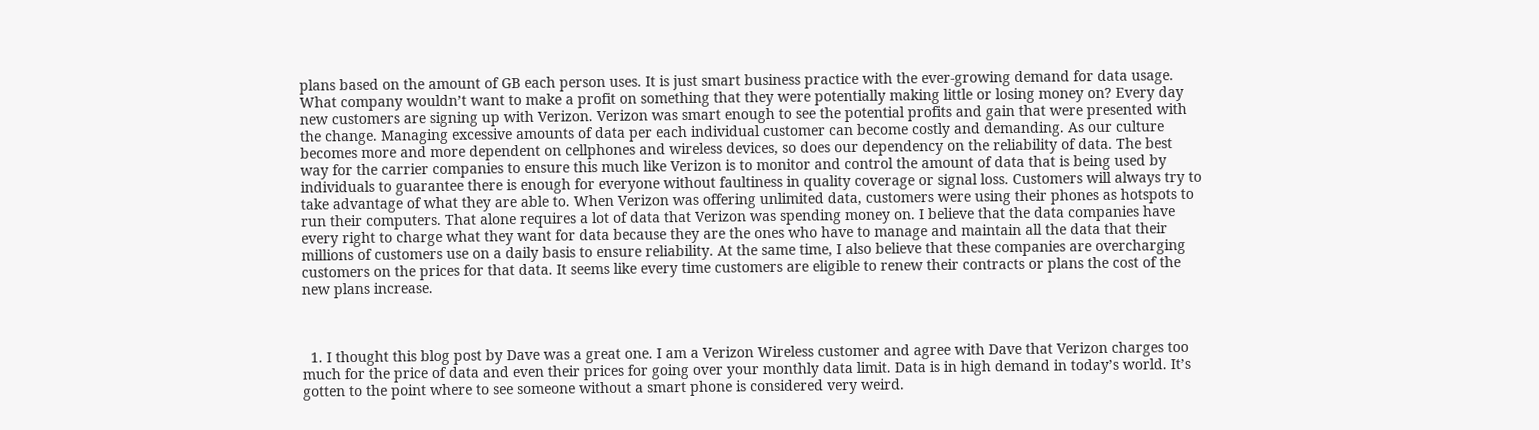plans based on the amount of GB each person uses. It is just smart business practice with the ever-growing demand for data usage. What company wouldn’t want to make a profit on something that they were potentially making little or losing money on? Every day new customers are signing up with Verizon. Verizon was smart enough to see the potential profits and gain that were presented with the change. Managing excessive amounts of data per each individual customer can become costly and demanding. As our culture becomes more and more dependent on cellphones and wireless devices, so does our dependency on the reliability of data. The best way for the carrier companies to ensure this much like Verizon is to monitor and control the amount of data that is being used by individuals to guarantee there is enough for everyone without faultiness in quality coverage or signal loss. Customers will always try to take advantage of what they are able to. When Verizon was offering unlimited data, customers were using their phones as hotspots to run their computers. That alone requires a lot of data that Verizon was spending money on. I believe that the data companies have every right to charge what they want for data because they are the ones who have to manage and maintain all the data that their millions of customers use on a daily basis to ensure reliability. At the same time, I also believe that these companies are overcharging customers on the prices for that data. It seems like every time customers are eligible to renew their contracts or plans the cost of the new plans increase.



  1. I thought this blog post by Dave was a great one. I am a Verizon Wireless customer and agree with Dave that Verizon charges too much for the price of data and even their prices for going over your monthly data limit. Data is in high demand in today’s world. It’s gotten to the point where to see someone without a smart phone is considered very weird.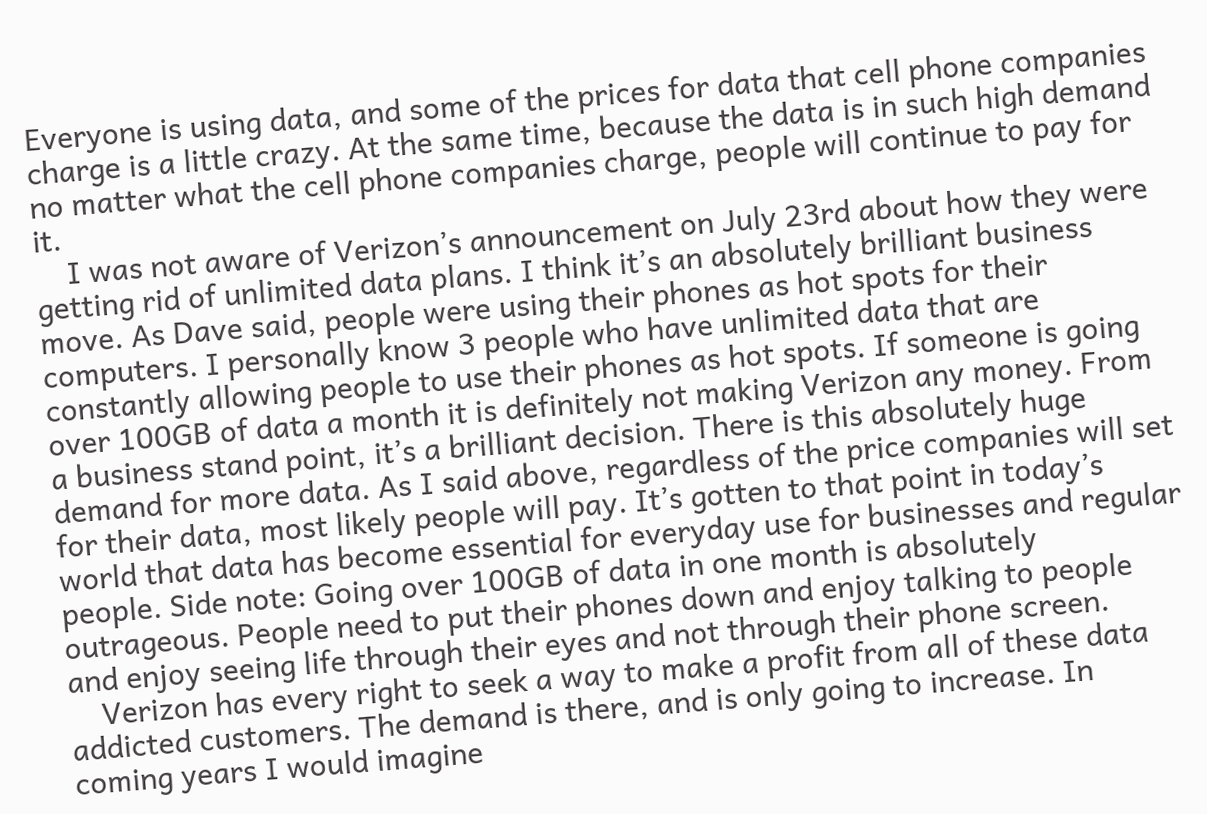Everyone is using data, and some of the prices for data that cell phone companies charge is a little crazy. At the same time, because the data is in such high demand no matter what the cell phone companies charge, people will continue to pay for it.
    I was not aware of Verizon’s announcement on July 23rd about how they were getting rid of unlimited data plans. I think it’s an absolutely brilliant business move. As Dave said, people were using their phones as hot spots for their computers. I personally know 3 people who have unlimited data that are constantly allowing people to use their phones as hot spots. If someone is going over 100GB of data a month it is definitely not making Verizon any money. From a business stand point, it’s a brilliant decision. There is this absolutely huge demand for more data. As I said above, regardless of the price companies will set for their data, most likely people will pay. It’s gotten to that point in today’s world that data has become essential for everyday use for businesses and regular people. Side note: Going over 100GB of data in one month is absolutely outrageous. People need to put their phones down and enjoy talking to people and enjoy seeing life through their eyes and not through their phone screen.
    Verizon has every right to seek a way to make a profit from all of these data addicted customers. The demand is there, and is only going to increase. In coming years I would imagine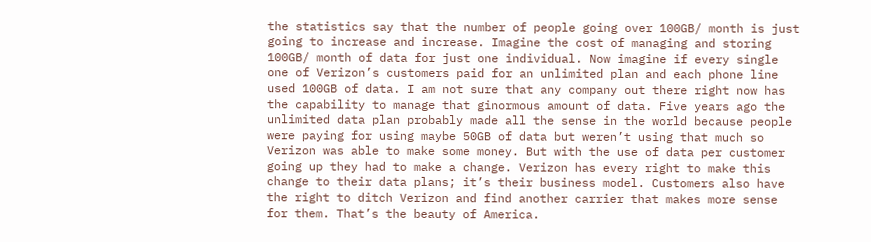the statistics say that the number of people going over 100GB/ month is just going to increase and increase. Imagine the cost of managing and storing 100GB/ month of data for just one individual. Now imagine if every single one of Verizon’s customers paid for an unlimited plan and each phone line used 100GB of data. I am not sure that any company out there right now has the capability to manage that ginormous amount of data. Five years ago the unlimited data plan probably made all the sense in the world because people were paying for using maybe 50GB of data but weren’t using that much so Verizon was able to make some money. But with the use of data per customer going up they had to make a change. Verizon has every right to make this change to their data plans; it’s their business model. Customers also have the right to ditch Verizon and find another carrier that makes more sense for them. That’s the beauty of America.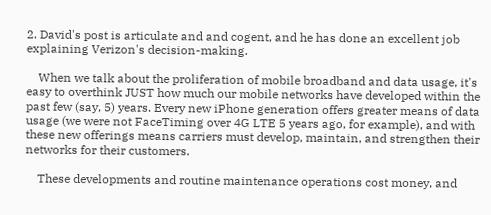2. David's post is articulate and and cogent, and he has done an excellent job explaining Verizon's decision-making.

    When we talk about the proliferation of mobile broadband and data usage, it's easy to overthink JUST how much our mobile networks have developed within the past few (say, 5) years. Every new iPhone generation offers greater means of data usage (we were not FaceTiming over 4G LTE 5 years ago, for example), and with these new offerings means carriers must develop, maintain, and strengthen their networks for their customers.

    These developments and routine maintenance operations cost money, and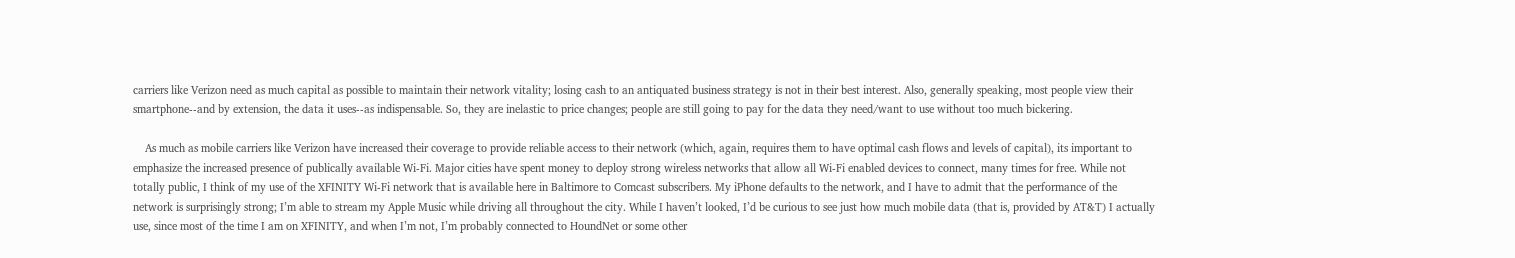carriers like Verizon need as much capital as possible to maintain their network vitality; losing cash to an antiquated business strategy is not in their best interest. Also, generally speaking, most people view their smartphone--and by extension, the data it uses--as indispensable. So, they are inelastic to price changes; people are still going to pay for the data they need/want to use without too much bickering.

    As much as mobile carriers like Verizon have increased their coverage to provide reliable access to their network (which, again, requires them to have optimal cash flows and levels of capital), its important to emphasize the increased presence of publically available Wi-Fi. Major cities have spent money to deploy strong wireless networks that allow all Wi-Fi enabled devices to connect, many times for free. While not totally public, I think of my use of the XFINITY Wi-Fi network that is available here in Baltimore to Comcast subscribers. My iPhone defaults to the network, and I have to admit that the performance of the network is surprisingly strong; I’m able to stream my Apple Music while driving all throughout the city. While I haven’t looked, I’d be curious to see just how much mobile data (that is, provided by AT&T) I actually use, since most of the time I am on XFINITY, and when I’m not, I’m probably connected to HoundNet or some other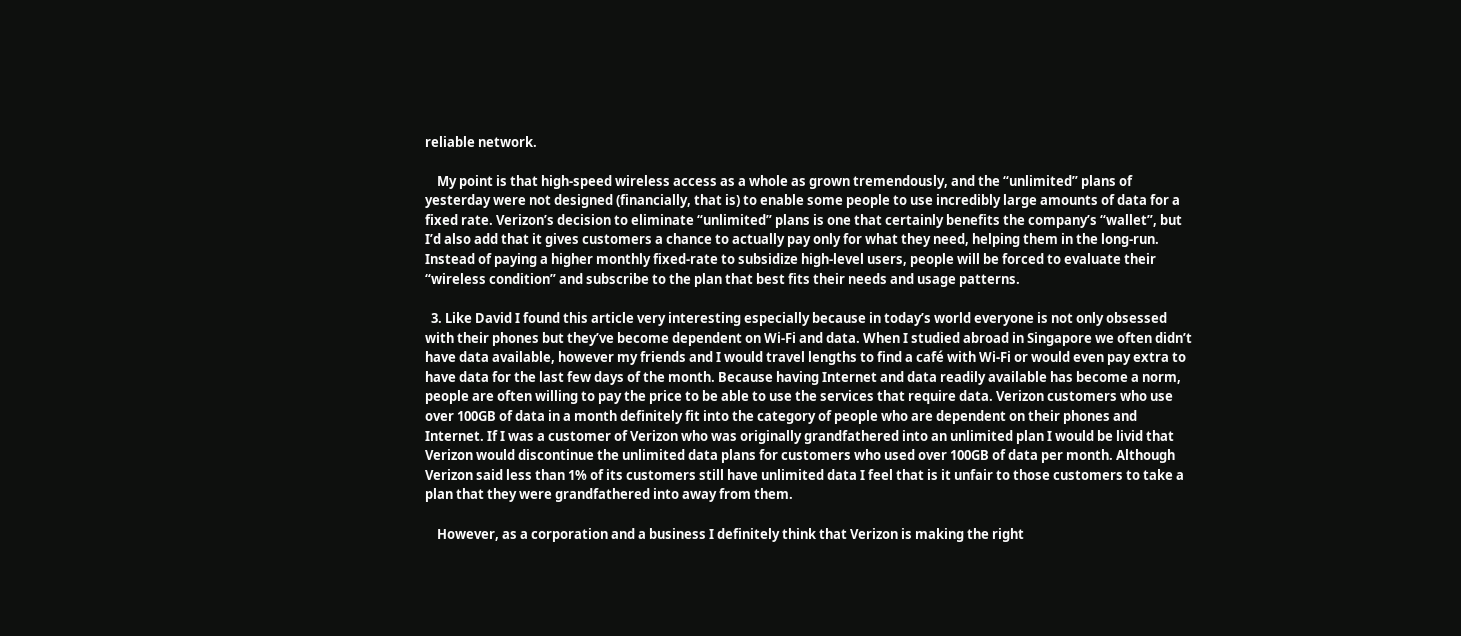reliable network.

    My point is that high-speed wireless access as a whole as grown tremendously, and the “unlimited” plans of yesterday were not designed (financially, that is) to enable some people to use incredibly large amounts of data for a fixed rate. Verizon’s decision to eliminate “unlimited” plans is one that certainly benefits the company’s “wallet”, but I’d also add that it gives customers a chance to actually pay only for what they need, helping them in the long-run. Instead of paying a higher monthly fixed-rate to subsidize high-level users, people will be forced to evaluate their “wireless condition” and subscribe to the plan that best fits their needs and usage patterns.

  3. Like David I found this article very interesting especially because in today’s world everyone is not only obsessed with their phones but they’ve become dependent on Wi-Fi and data. When I studied abroad in Singapore we often didn’t have data available, however my friends and I would travel lengths to find a café with Wi-Fi or would even pay extra to have data for the last few days of the month. Because having Internet and data readily available has become a norm, people are often willing to pay the price to be able to use the services that require data. Verizon customers who use over 100GB of data in a month definitely fit into the category of people who are dependent on their phones and Internet. If I was a customer of Verizon who was originally grandfathered into an unlimited plan I would be livid that Verizon would discontinue the unlimited data plans for customers who used over 100GB of data per month. Although Verizon said less than 1% of its customers still have unlimited data I feel that is it unfair to those customers to take a plan that they were grandfathered into away from them.

    However, as a corporation and a business I definitely think that Verizon is making the right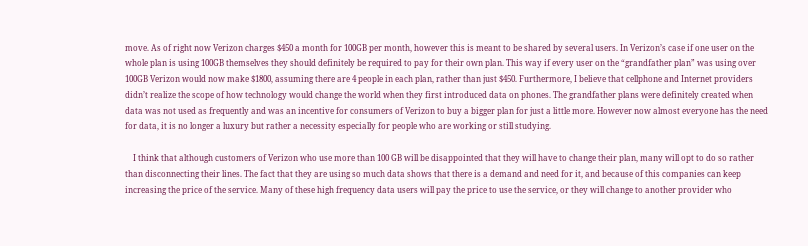move. As of right now Verizon charges $450 a month for 100GB per month, however this is meant to be shared by several users. In Verizon’s case if one user on the whole plan is using 100GB themselves they should definitely be required to pay for their own plan. This way if every user on the “grandfather plan” was using over 100GB Verizon would now make $1800, assuming there are 4 people in each plan, rather than just $450. Furthermore, I believe that cellphone and Internet providers didn’t realize the scope of how technology would change the world when they first introduced data on phones. The grandfather plans were definitely created when data was not used as frequently and was an incentive for consumers of Verizon to buy a bigger plan for just a little more. However now almost everyone has the need for data, it is no longer a luxury but rather a necessity especially for people who are working or still studying.

    I think that although customers of Verizon who use more than 100 GB will be disappointed that they will have to change their plan, many will opt to do so rather than disconnecting their lines. The fact that they are using so much data shows that there is a demand and need for it, and because of this companies can keep increasing the price of the service. Many of these high frequency data users will pay the price to use the service, or they will change to another provider who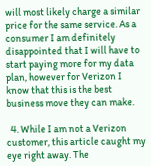will most likely charge a similar price for the same service. As a consumer I am definitely disappointed that I will have to start paying more for my data plan, however for Verizon I know that this is the best business move they can make.

  4. While I am not a Verizon customer, this article caught my eye right away. The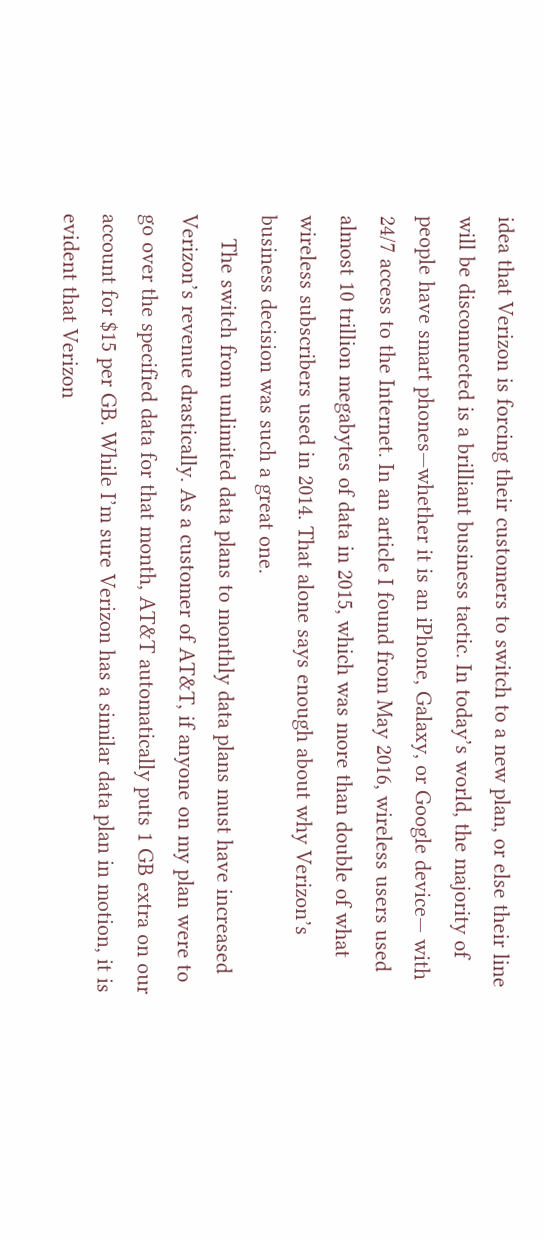idea that Verizon is forcing their customers to switch to a new plan, or else their line will be disconnected is a brilliant business tactic. In today’s world, the majority of people have smart phones—whether it is an iPhone, Galaxy, or Google device— with 24/7 access to the Internet. In an article I found from May 2016, wireless users used almost 10 trillion megabytes of data in 2015, which was more than double of what wireless subscribers used in 2014. That alone says enough about why Verizon’s business decision was such a great one.
    The switch from unlimited data plans to monthly data plans must have increased Verizon’s revenue drastically. As a customer of AT&T, if anyone on my plan were to go over the specified data for that month, AT&T automatically puts 1 GB extra on our account for $15 per GB. While I’m sure Verizon has a similar data plan in motion, it is evident that Verizon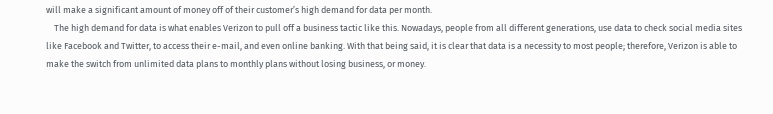will make a significant amount of money off of their customer’s high demand for data per month.
    The high demand for data is what enables Verizon to pull off a business tactic like this. Nowadays, people from all different generations, use data to check social media sites like Facebook and Twitter, to access their e-mail, and even online banking. With that being said, it is clear that data is a necessity to most people; therefore, Verizon is able to make the switch from unlimited data plans to monthly plans without losing business, or money.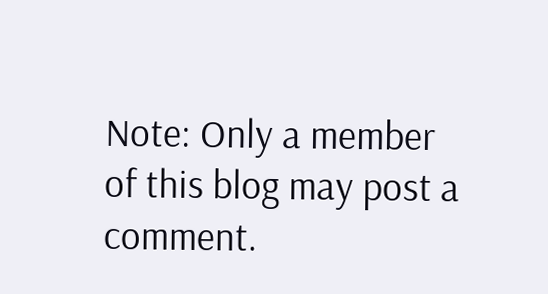Note: Only a member of this blog may post a comment.